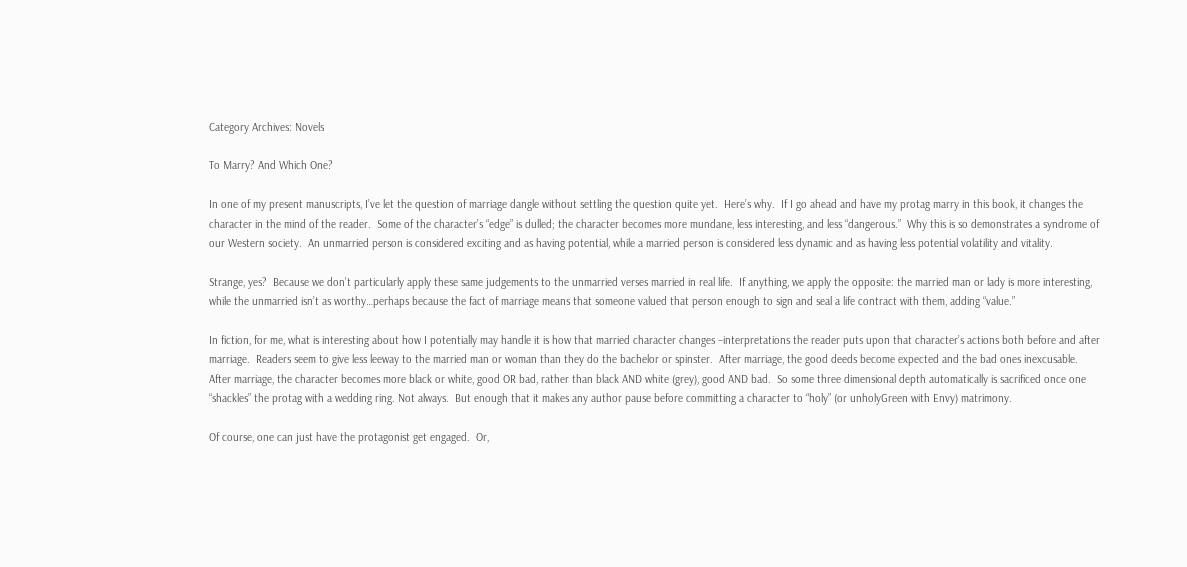Category Archives: Novels

To Marry? And Which One?

In one of my present manuscripts, I’ve let the question of marriage dangle without settling the question quite yet.  Here’s why.  If I go ahead and have my protag marry in this book, it changes the character in the mind of the reader.  Some of the character’s “edge” is dulled; the character becomes more mundane, less interesting, and less “dangerous.”  Why this is so demonstrates a syndrome of our Western society.  An unmarried person is considered exciting and as having potential, while a married person is considered less dynamic and as having less potential volatility and vitality.

Strange, yes?  Because we don’t particularly apply these same judgements to the unmarried verses married in real life.  If anything, we apply the opposite: the married man or lady is more interesting, while the unmarried isn’t as worthy…perhaps because the fact of marriage means that someone valued that person enough to sign and seal a life contract with them, adding “value.”

In fiction, for me, what is interesting about how I potentially may handle it is how that married character changes –interpretations the reader puts upon that character’s actions both before and after marriage.  Readers seem to give less leeway to the married man or woman than they do the bachelor or spinster.  After marriage, the good deeds become expected and the bad ones inexcusable.  After marriage, the character becomes more black or white, good OR bad, rather than black AND white (grey), good AND bad.  So some three dimensional depth automatically is sacrificed once one “shackles” the protag with a wedding ring. Not always.  But enough that it makes any author pause before committing a character to “holy” (or unholyGreen with Envy) matrimony.

Of course, one can just have the protagonist get engaged.  Or,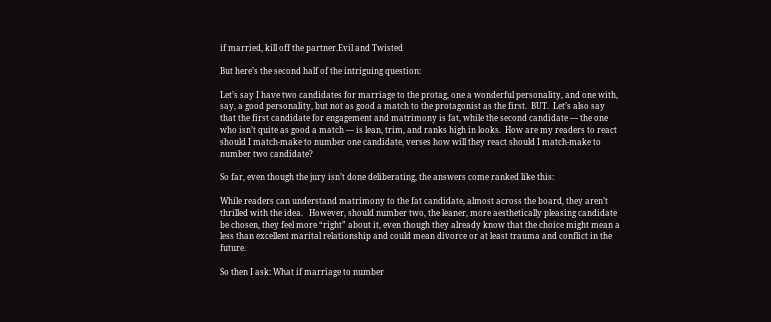if married, kill off the partner.Evil and Twisted

But here’s the second half of the intriguing question:

Let’s say I have two candidates for marriage to the protag, one a wonderful personality, and one with, say, a good personality, but not as good a match to the protagonist as the first.  BUT.  Let’s also say that the first candidate for engagement and matrimony is fat, while the second candidate — the one who isn’t quite as good a match — is lean, trim, and ranks high in looks.  How are my readers to react should I match-make to number one candidate, verses how will they react should I match-make to number two candidate?

So far, even though the jury isn’t done deliberating, the answers come ranked like this:

While readers can understand matrimony to the fat candidate, almost across the board, they aren’t thrilled with the idea.   However, should number two, the leaner, more aesthetically pleasing candidate be chosen, they feel more “right” about it, even though they already know that the choice might mean a less than excellent marital relationship and could mean divorce or at least trauma and conflict in the future.

So then I ask: What if marriage to number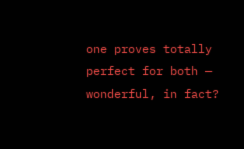one proves totally perfect for both — wonderful, in fact?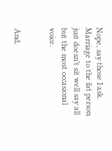Nope, say those I ask.  Marriage to the fat person just doesn’t sit well say all but the most occasional voice.


And,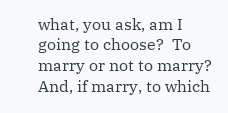what, you ask, am I going to choose?  To marry or not to marry?  And, if marry, to which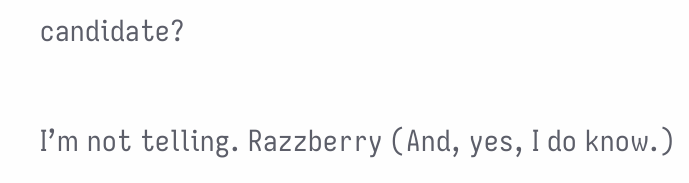candidate?

I’m not telling. Razzberry (And, yes, I do know.)